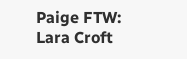Paige FTW: Lara Croft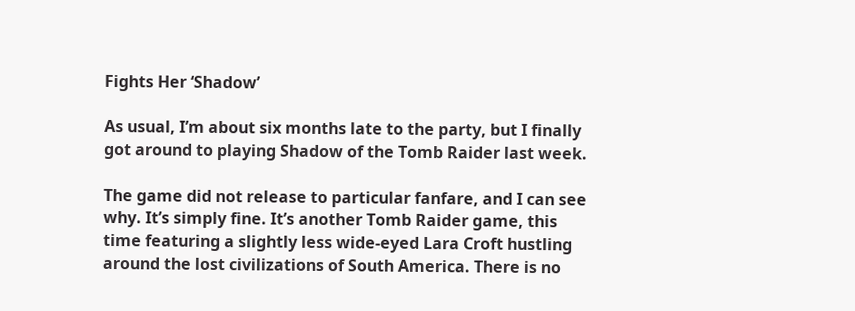Fights Her ‘Shadow’

As usual, I’m about six months late to the party, but I finally got around to playing Shadow of the Tomb Raider last week.

The game did not release to particular fanfare, and I can see why. It’s simply fine. It’s another Tomb Raider game, this time featuring a slightly less wide-eyed Lara Croft hustling around the lost civilizations of South America. There is no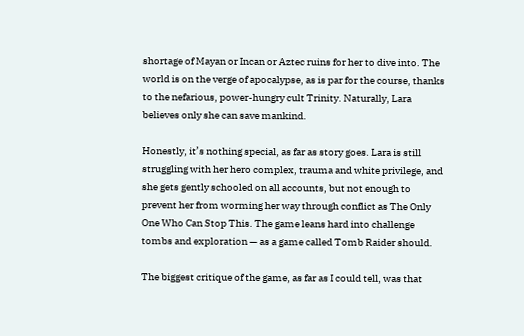shortage of Mayan or Incan or Aztec ruins for her to dive into. The world is on the verge of apocalypse, as is par for the course, thanks to the nefarious, power-hungry cult Trinity. Naturally, Lara believes only she can save mankind.

Honestly, it’s nothing special, as far as story goes. Lara is still struggling with her hero complex, trauma and white privilege, and she gets gently schooled on all accounts, but not enough to prevent her from worming her way through conflict as The Only One Who Can Stop This. The game leans hard into challenge tombs and exploration — as a game called Tomb Raider should.

The biggest critique of the game, as far as I could tell, was that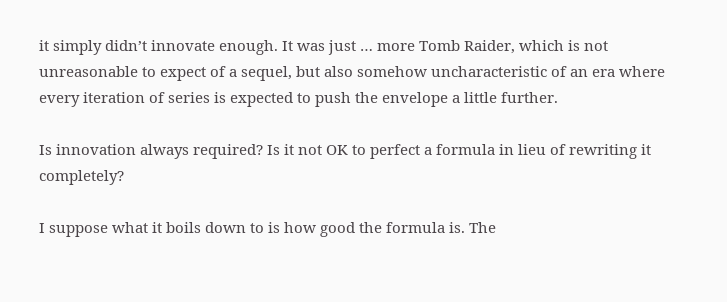it simply didn’t innovate enough. It was just … more Tomb Raider, which is not unreasonable to expect of a sequel, but also somehow uncharacteristic of an era where every iteration of series is expected to push the envelope a little further.

Is innovation always required? Is it not OK to perfect a formula in lieu of rewriting it completely?

I suppose what it boils down to is how good the formula is. The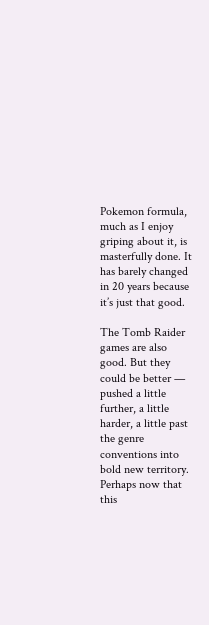Pokemon formula, much as I enjoy griping about it, is masterfully done. It has barely changed in 20 years because it’s just that good.

The Tomb Raider games are also good. But they could be better — pushed a little further, a little harder, a little past the genre conventions into bold new territory. Perhaps now that this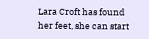Lara Croft has found her feet, she can start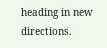heading in new directions.